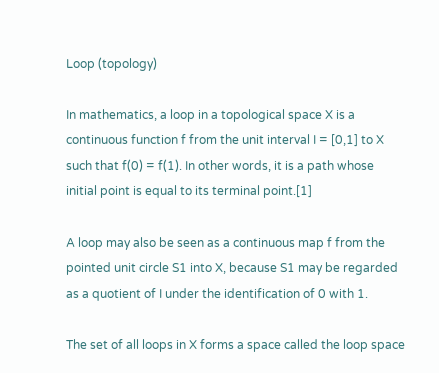Loop (topology)

In mathematics, a loop in a topological space X is a continuous function f from the unit interval I = [0,1] to X such that f(0) = f(1). In other words, it is a path whose initial point is equal to its terminal point.[1]

A loop may also be seen as a continuous map f from the pointed unit circle S1 into X, because S1 may be regarded as a quotient of I under the identification of 0 with 1.

The set of all loops in X forms a space called the loop space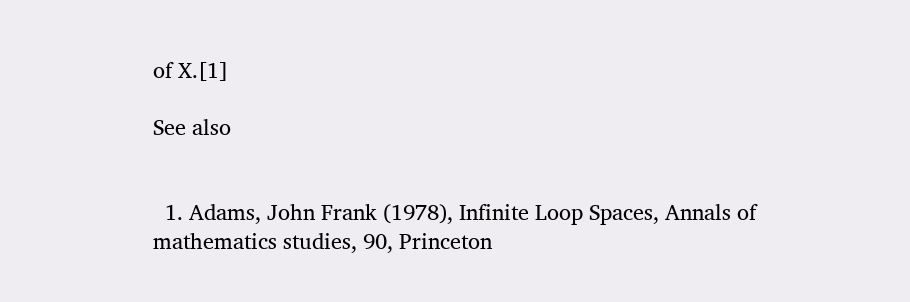of X.[1]

See also


  1. Adams, John Frank (1978), Infinite Loop Spaces, Annals of mathematics studies, 90, Princeton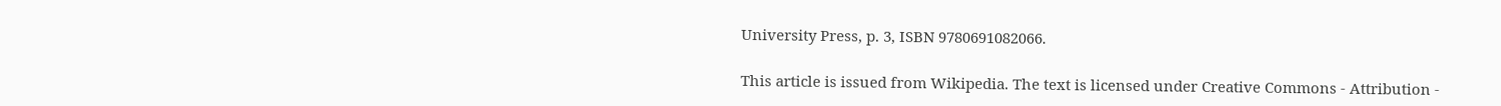University Press, p. 3, ISBN 9780691082066.

This article is issued from Wikipedia. The text is licensed under Creative Commons - Attribution -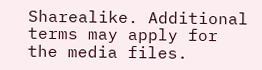Sharealike. Additional terms may apply for the media files.